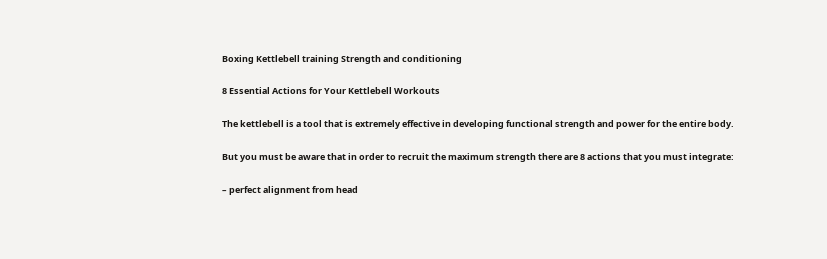Boxing Kettlebell training Strength and conditioning

8 Essential Actions for Your Kettlebell Workouts

The kettlebell is a tool that is extremely effective in developing functional strength and power for the entire body.

But you must be aware that in order to recruit the maximum strength there are 8 actions that you must integrate:

– perfect alignment from head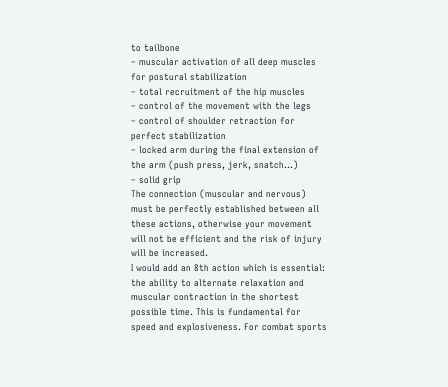to tailbone
– muscular activation of all deep muscles for postural stabilization
– total recruitment of the hip muscles
– control of the movement with the legs
– control of shoulder retraction for perfect stabilization
– locked arm during the final extension of the arm (push press, jerk, snatch…)
– solid grip
The connection (muscular and nervous) must be perfectly established between all these actions, otherwise your movement will not be efficient and the risk of injury will be increased.
I would add an 8th action which is essential: the ability to alternate relaxation and muscular contraction in the shortest possible time. This is fundamental for speed and explosiveness. For combat sports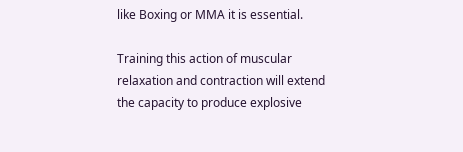like Boxing or MMA it is essential.

Training this action of muscular relaxation and contraction will extend the capacity to produce explosive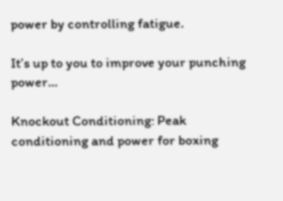power by controlling fatigue.

It’s up to you to improve your punching power…

Knockout Conditioning: Peak conditioning and power for boxing